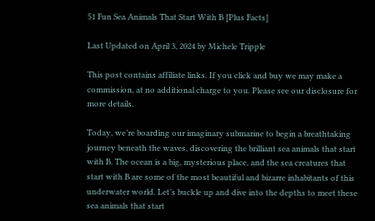51 Fun Sea Animals That Start With B [Plus Facts]

Last Updated on April 3, 2024 by Michele Tripple

This post contains affiliate links. If you click and buy we may make a commission, at no additional charge to you. Please see our disclosure for more details.

Today, we’re boarding our imaginary submarine to begin a breathtaking journey beneath the waves, discovering the brilliant sea animals that start with B. The ocean is a big, mysterious place, and the sea creatures that start with B are some of the most beautiful and bizarre inhabitants of this underwater world. Let’s buckle up and dive into the depths to meet these sea animals that start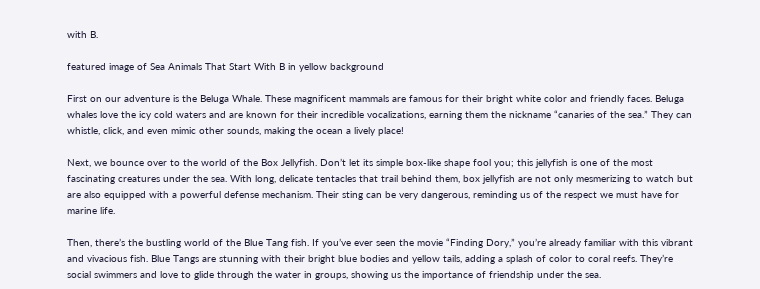with B.

featured image of Sea Animals That Start With B in yellow background

First on our adventure is the Beluga Whale. These magnificent mammals are famous for their bright white color and friendly faces. Beluga whales love the icy cold waters and are known for their incredible vocalizations, earning them the nickname “canaries of the sea.” They can whistle, click, and even mimic other sounds, making the ocean a lively place!

Next, we bounce over to the world of the Box Jellyfish. Don’t let its simple box-like shape fool you; this jellyfish is one of the most fascinating creatures under the sea. With long, delicate tentacles that trail behind them, box jellyfish are not only mesmerizing to watch but are also equipped with a powerful defense mechanism. Their sting can be very dangerous, reminding us of the respect we must have for marine life.

Then, there’s the bustling world of the Blue Tang fish. If you’ve ever seen the movie “Finding Dory,” you’re already familiar with this vibrant and vivacious fish. Blue Tangs are stunning with their bright blue bodies and yellow tails, adding a splash of color to coral reefs. They’re social swimmers and love to glide through the water in groups, showing us the importance of friendship under the sea.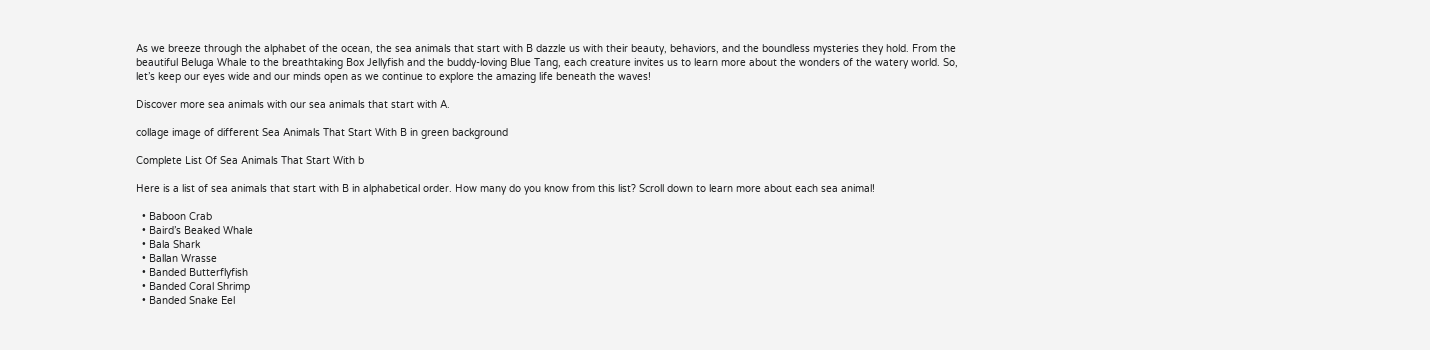As we breeze through the alphabet of the ocean, the sea animals that start with B dazzle us with their beauty, behaviors, and the boundless mysteries they hold. From the beautiful Beluga Whale to the breathtaking Box Jellyfish and the buddy-loving Blue Tang, each creature invites us to learn more about the wonders of the watery world. So, let’s keep our eyes wide and our minds open as we continue to explore the amazing life beneath the waves!

Discover more sea animals with our sea animals that start with A.

collage image of different Sea Animals That Start With B in green background

Complete List Of Sea Animals That Start With b

Here is a list of sea animals that start with B in alphabetical order. How many do you know from this list? Scroll down to learn more about each sea animal!

  • Baboon Crab
  • Baird’s Beaked Whale
  • Bala Shark
  • Ballan Wrasse
  • Banded Butterflyfish
  • Banded Coral Shrimp
  • Banded Snake Eel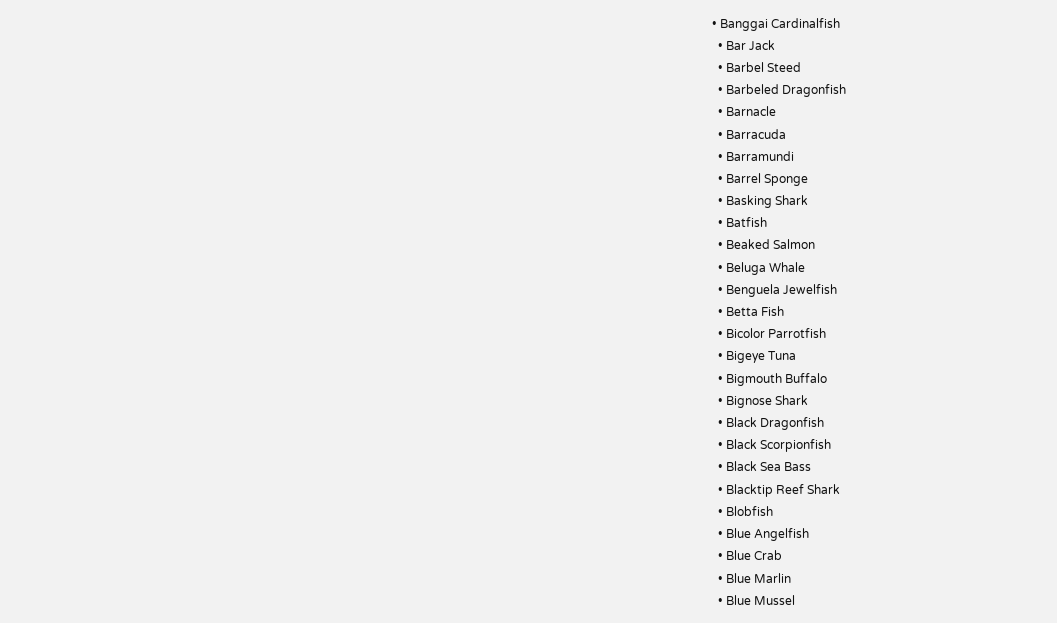• Banggai Cardinalfish
  • Bar Jack
  • Barbel Steed
  • Barbeled Dragonfish
  • Barnacle
  • Barracuda
  • Barramundi
  • Barrel Sponge
  • Basking Shark
  • Batfish
  • Beaked Salmon
  • Beluga Whale
  • Benguela Jewelfish
  • Betta Fish
  • Bicolor Parrotfish
  • Bigeye Tuna
  • Bigmouth Buffalo
  • Bignose Shark
  • Black Dragonfish
  • Black Scorpionfish
  • Black Sea Bass
  • Blacktip Reef Shark
  • Blobfish
  • Blue Angelfish
  • Blue Crab
  • Blue Marlin
  • Blue Mussel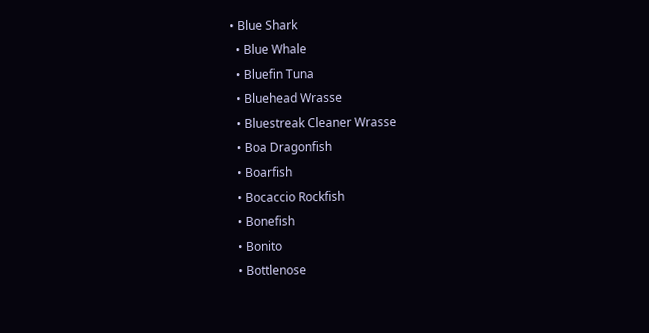• Blue Shark
  • Blue Whale
  • Bluefin Tuna
  • Bluehead Wrasse
  • Bluestreak Cleaner Wrasse
  • Boa Dragonfish
  • Boarfish
  • Bocaccio Rockfish
  • Bonefish
  • Bonito
  • Bottlenose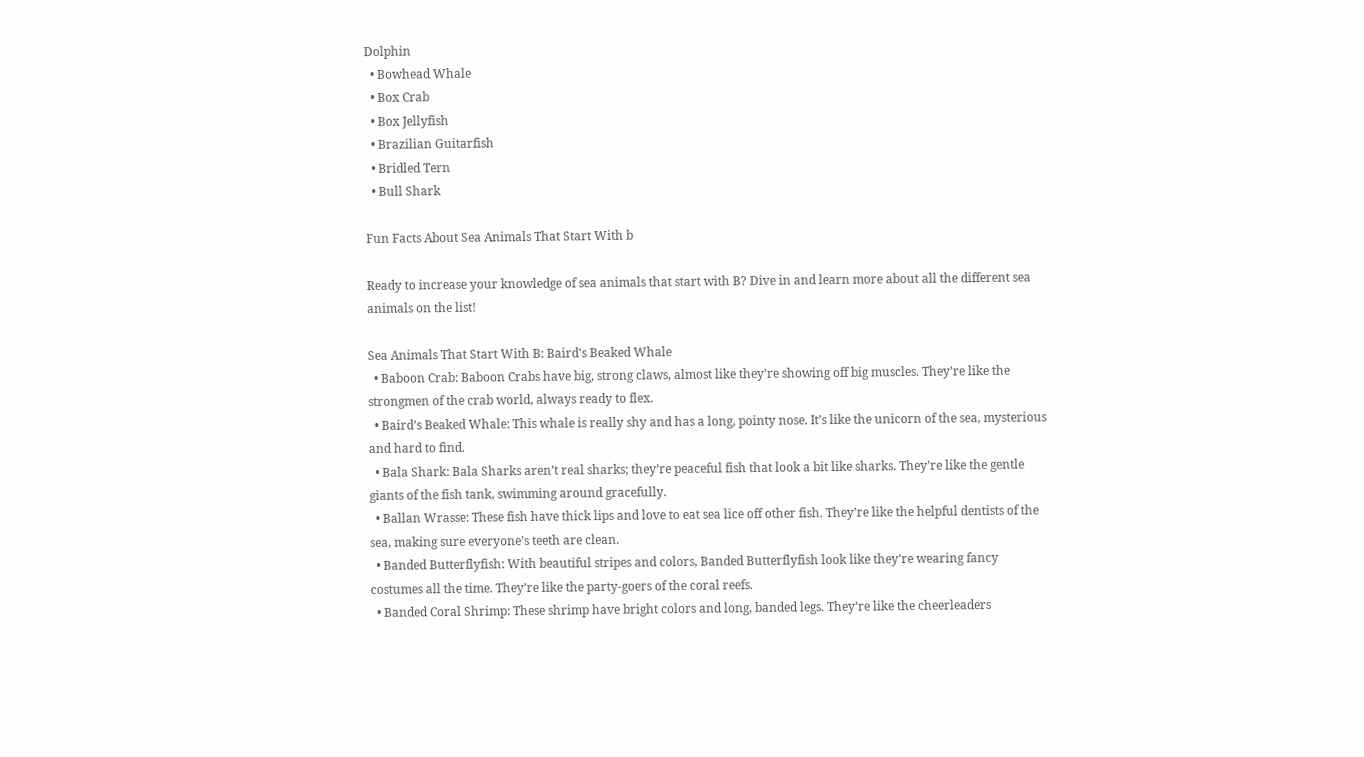Dolphin
  • Bowhead Whale
  • Box Crab
  • Box Jellyfish
  • Brazilian Guitarfish
  • Bridled Tern
  • Bull Shark

Fun Facts About Sea Animals That Start With b

Ready to increase your knowledge of sea animals that start with B? Dive in and learn more about all the different sea animals on the list!

Sea Animals That Start With B: Baird's Beaked Whale
  • Baboon Crab: Baboon Crabs have big, strong claws, almost like they’re showing off big muscles. They’re like the strongmen of the crab world, always ready to flex.
  • Baird’s Beaked Whale: This whale is really shy and has a long, pointy nose. It’s like the unicorn of the sea, mysterious and hard to find.
  • Bala Shark: Bala Sharks aren’t real sharks; they’re peaceful fish that look a bit like sharks. They’re like the gentle giants of the fish tank, swimming around gracefully.
  • Ballan Wrasse: These fish have thick lips and love to eat sea lice off other fish. They’re like the helpful dentists of the sea, making sure everyone’s teeth are clean.
  • Banded Butterflyfish: With beautiful stripes and colors, Banded Butterflyfish look like they’re wearing fancy costumes all the time. They’re like the party-goers of the coral reefs.
  • Banded Coral Shrimp: These shrimp have bright colors and long, banded legs. They’re like the cheerleaders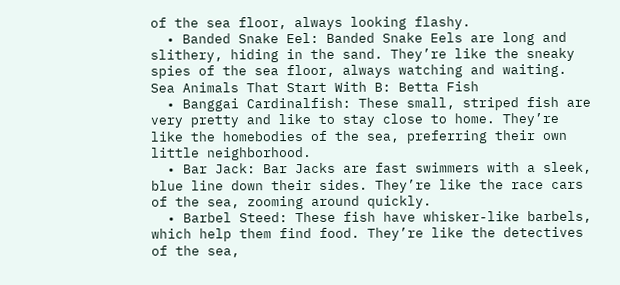of the sea floor, always looking flashy.
  • Banded Snake Eel: Banded Snake Eels are long and slithery, hiding in the sand. They’re like the sneaky spies of the sea floor, always watching and waiting.
Sea Animals That Start With B: Betta Fish
  • Banggai Cardinalfish: These small, striped fish are very pretty and like to stay close to home. They’re like the homebodies of the sea, preferring their own little neighborhood.
  • Bar Jack: Bar Jacks are fast swimmers with a sleek, blue line down their sides. They’re like the race cars of the sea, zooming around quickly.
  • Barbel Steed: These fish have whisker-like barbels, which help them find food. They’re like the detectives of the sea,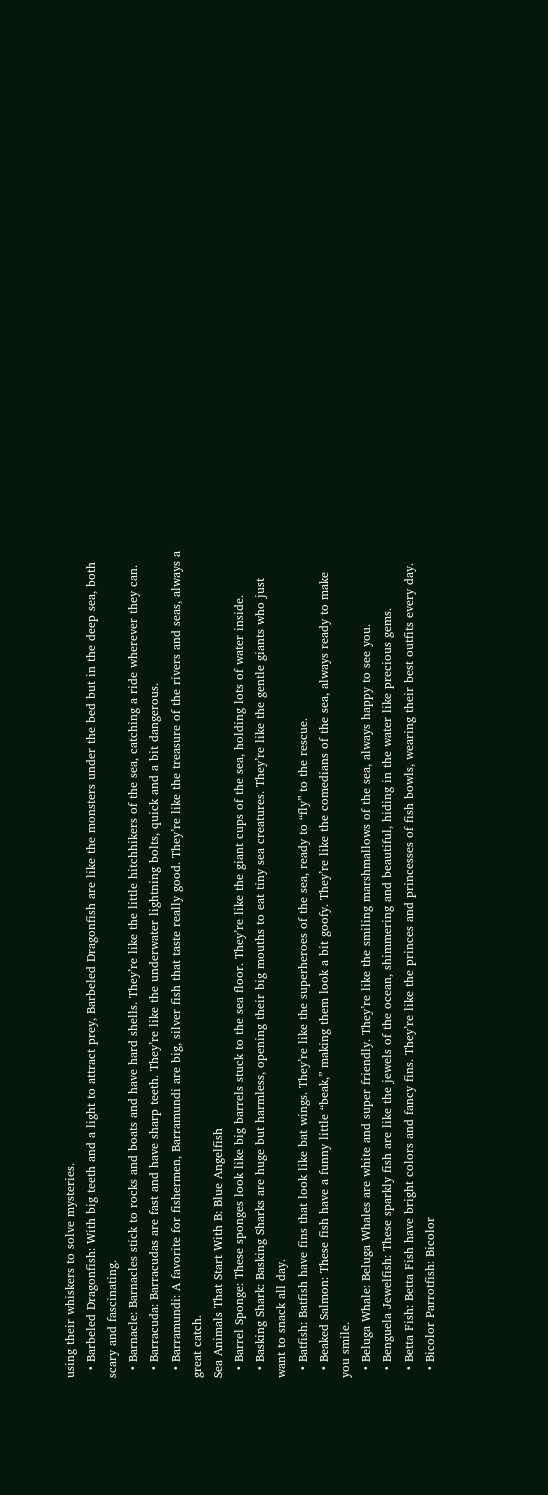using their whiskers to solve mysteries.
  • Barbeled Dragonfish: With big teeth and a light to attract prey, Barbeled Dragonfish are like the monsters under the bed but in the deep sea, both scary and fascinating.
  • Barnacle: Barnacles stick to rocks and boats and have hard shells. They’re like the little hitchhikers of the sea, catching a ride wherever they can.
  • Barracuda: Barracudas are fast and have sharp teeth. They’re like the underwater lightning bolts, quick and a bit dangerous.
  • Barramundi: A favorite for fishermen, Barramundi are big, silver fish that taste really good. They’re like the treasure of the rivers and seas, always a great catch.
Sea Animals That Start With B: Blue Angelfish
  • Barrel Sponge: These sponges look like big barrels stuck to the sea floor. They’re like the giant cups of the sea, holding lots of water inside.
  • Basking Shark: Basking Sharks are huge but harmless, opening their big mouths to eat tiny sea creatures. They’re like the gentle giants who just want to snack all day.
  • Batfish: Batfish have fins that look like bat wings. They’re like the superheroes of the sea, ready to “fly” to the rescue.
  • Beaked Salmon: These fish have a funny little “beak,” making them look a bit goofy. They’re like the comedians of the sea, always ready to make you smile.
  • Beluga Whale: Beluga Whales are white and super friendly. They’re like the smiling marshmallows of the sea, always happy to see you.
  • Benguela Jewelfish: These sparkly fish are like the jewels of the ocean, shimmering and beautiful, hiding in the water like precious gems.
  • Betta Fish: Betta Fish have bright colors and fancy fins. They’re like the princes and princesses of fish bowls, wearing their best outfits every day.
  • Bicolor Parrotfish: Bicolor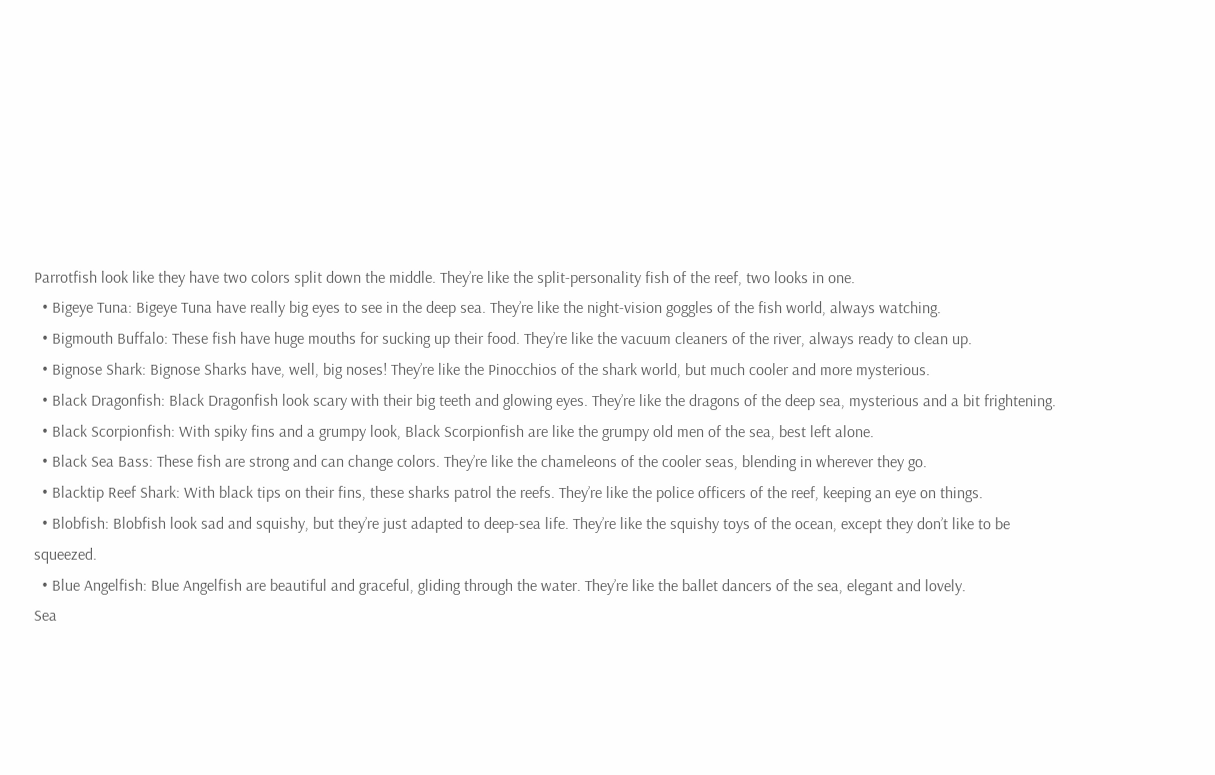Parrotfish look like they have two colors split down the middle. They’re like the split-personality fish of the reef, two looks in one.
  • Bigeye Tuna: Bigeye Tuna have really big eyes to see in the deep sea. They’re like the night-vision goggles of the fish world, always watching.
  • Bigmouth Buffalo: These fish have huge mouths for sucking up their food. They’re like the vacuum cleaners of the river, always ready to clean up.
  • Bignose Shark: Bignose Sharks have, well, big noses! They’re like the Pinocchios of the shark world, but much cooler and more mysterious.
  • Black Dragonfish: Black Dragonfish look scary with their big teeth and glowing eyes. They’re like the dragons of the deep sea, mysterious and a bit frightening.
  • Black Scorpionfish: With spiky fins and a grumpy look, Black Scorpionfish are like the grumpy old men of the sea, best left alone.
  • Black Sea Bass: These fish are strong and can change colors. They’re like the chameleons of the cooler seas, blending in wherever they go.
  • Blacktip Reef Shark: With black tips on their fins, these sharks patrol the reefs. They’re like the police officers of the reef, keeping an eye on things.
  • Blobfish: Blobfish look sad and squishy, but they’re just adapted to deep-sea life. They’re like the squishy toys of the ocean, except they don’t like to be squeezed.
  • Blue Angelfish: Blue Angelfish are beautiful and graceful, gliding through the water. They’re like the ballet dancers of the sea, elegant and lovely.
Sea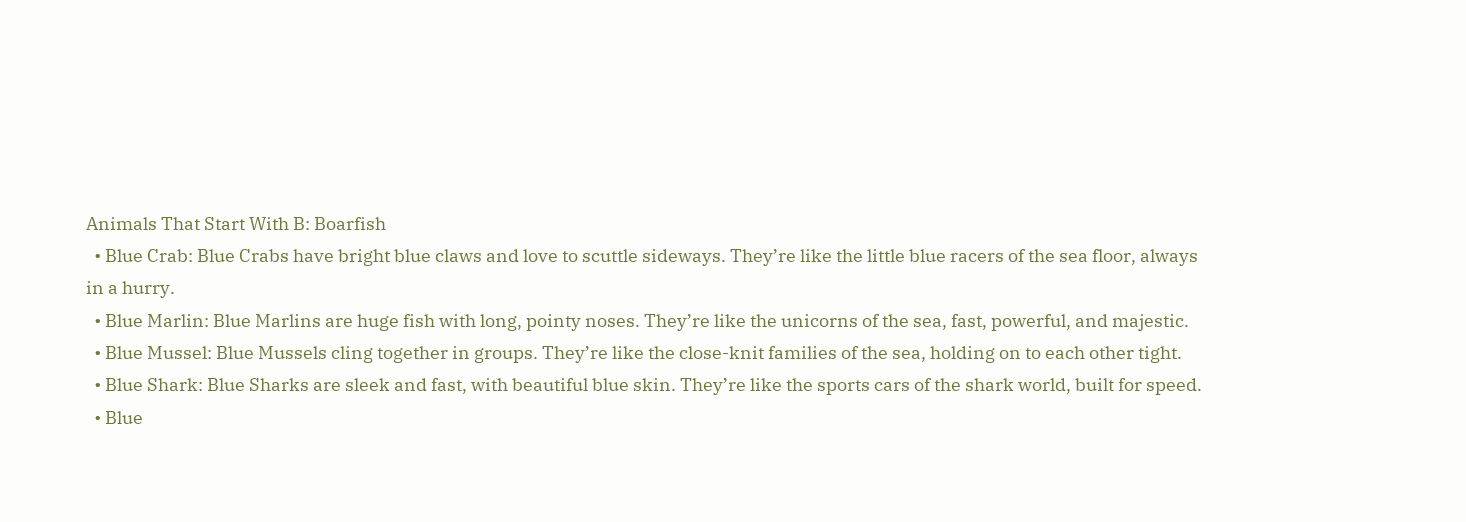Animals That Start With B: Boarfish
  • Blue Crab: Blue Crabs have bright blue claws and love to scuttle sideways. They’re like the little blue racers of the sea floor, always in a hurry.
  • Blue Marlin: Blue Marlins are huge fish with long, pointy noses. They’re like the unicorns of the sea, fast, powerful, and majestic.
  • Blue Mussel: Blue Mussels cling together in groups. They’re like the close-knit families of the sea, holding on to each other tight.
  • Blue Shark: Blue Sharks are sleek and fast, with beautiful blue skin. They’re like the sports cars of the shark world, built for speed.
  • Blue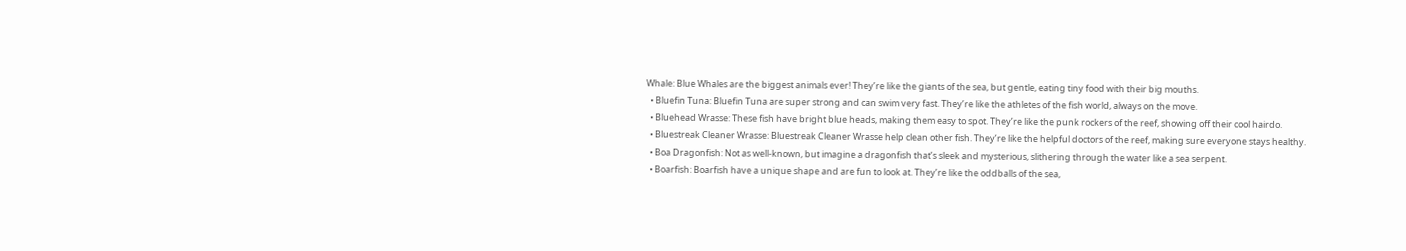Whale: Blue Whales are the biggest animals ever! They’re like the giants of the sea, but gentle, eating tiny food with their big mouths.
  • Bluefin Tuna: Bluefin Tuna are super strong and can swim very fast. They’re like the athletes of the fish world, always on the move.
  • Bluehead Wrasse: These fish have bright blue heads, making them easy to spot. They’re like the punk rockers of the reef, showing off their cool hairdo.
  • Bluestreak Cleaner Wrasse: Bluestreak Cleaner Wrasse help clean other fish. They’re like the helpful doctors of the reef, making sure everyone stays healthy.
  • Boa Dragonfish: Not as well-known, but imagine a dragonfish that’s sleek and mysterious, slithering through the water like a sea serpent.
  • Boarfish: Boarfish have a unique shape and are fun to look at. They’re like the oddballs of the sea,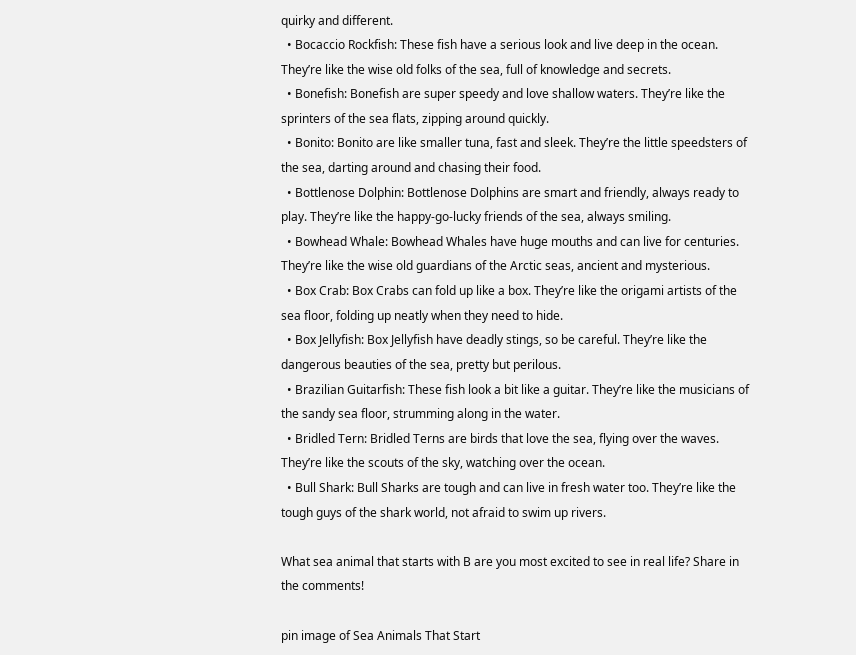quirky and different.
  • Bocaccio Rockfish: These fish have a serious look and live deep in the ocean. They’re like the wise old folks of the sea, full of knowledge and secrets.
  • Bonefish: Bonefish are super speedy and love shallow waters. They’re like the sprinters of the sea flats, zipping around quickly.
  • Bonito: Bonito are like smaller tuna, fast and sleek. They’re the little speedsters of the sea, darting around and chasing their food.
  • Bottlenose Dolphin: Bottlenose Dolphins are smart and friendly, always ready to play. They’re like the happy-go-lucky friends of the sea, always smiling.
  • Bowhead Whale: Bowhead Whales have huge mouths and can live for centuries. They’re like the wise old guardians of the Arctic seas, ancient and mysterious.
  • Box Crab: Box Crabs can fold up like a box. They’re like the origami artists of the sea floor, folding up neatly when they need to hide.
  • Box Jellyfish: Box Jellyfish have deadly stings, so be careful. They’re like the dangerous beauties of the sea, pretty but perilous.
  • Brazilian Guitarfish: These fish look a bit like a guitar. They’re like the musicians of the sandy sea floor, strumming along in the water.
  • Bridled Tern: Bridled Terns are birds that love the sea, flying over the waves. They’re like the scouts of the sky, watching over the ocean.
  • Bull Shark: Bull Sharks are tough and can live in fresh water too. They’re like the tough guys of the shark world, not afraid to swim up rivers.

What sea animal that starts with B are you most excited to see in real life? Share in the comments!

pin image of Sea Animals That Start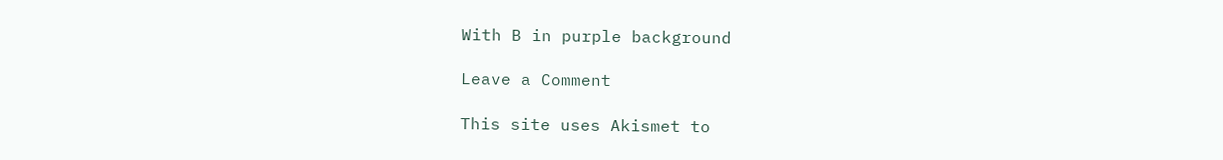With B in purple background

Leave a Comment

This site uses Akismet to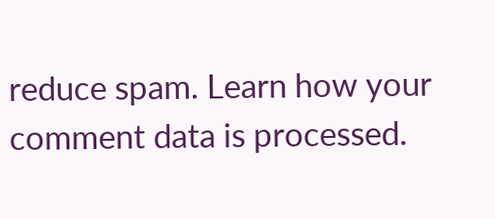reduce spam. Learn how your comment data is processed.